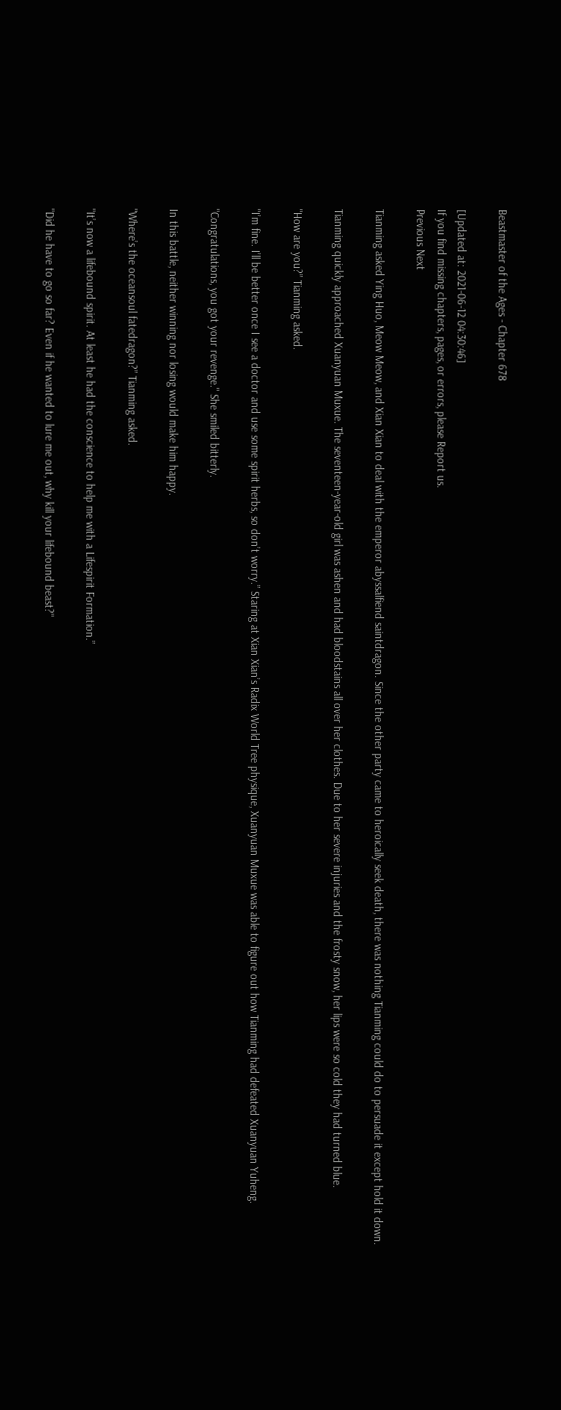Beastmaster of the Ages - Chapter 678

[Updated at: 2021-06-12 04:30:46]
If you find missing chapters, pages, or errors, please Report us.
Previous Next

Tianming asked Ying Huo, Meow Meow, and Xian Xian to deal with the emperor abyssalfiend saintdragon. Since the other party came to heroically seek death, there was nothing Tianming could do to persuade it except hold it down.

Tianming quickly approached Xuanyuan Muxue. The seventeen-year-old girl was ashen and had bloodstains all over her clothes. Due to her severe injuries and the frosty snow, her lips were so cold they had turned blue.

"How are you?” Tianming asked.

"I’m fine. I’ll be better once I see a doctor and use some spirit herbs, so don’t worry.” Staring at Xian Xian’s Radix World Tree physique, Xuanyuan Muxue was able to figure out how Tianming had defeated Xuanyuan Yuheng.

"Congratulations, you got your revenge." She smiled bitterly.

In this battle, neither winning nor losing would make him happy.

"Where’s the oceansoul fatedragon?” Tianming asked.

"It’s now a lifebound spirit. At least he had the conscience to help me with a Lifespirit Formation.”

"Did he have to go so far? Even if he wanted to lure me out, why kill your lifebound beast?"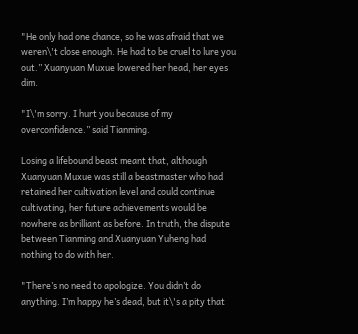"He only had one chance, so he was afraid that we weren\'t close enough. He had to be cruel to lure you out.” Xuanyuan Muxue lowered her head, her eyes dim.

"I\'m sorry. I hurt you because of my overconfidence.” said Tianming.

Losing a lifebound beast meant that, although Xuanyuan Muxue was still a beastmaster who had retained her cultivation level and could continue cultivating, her future achievements would be nowhere as brilliant as before. In truth, the dispute between Tianming and Xuanyuan Yuheng had nothing to do with her.

"There’s no need to apologize. You didn’t do anything. I’m happy he’s dead, but it\'s a pity that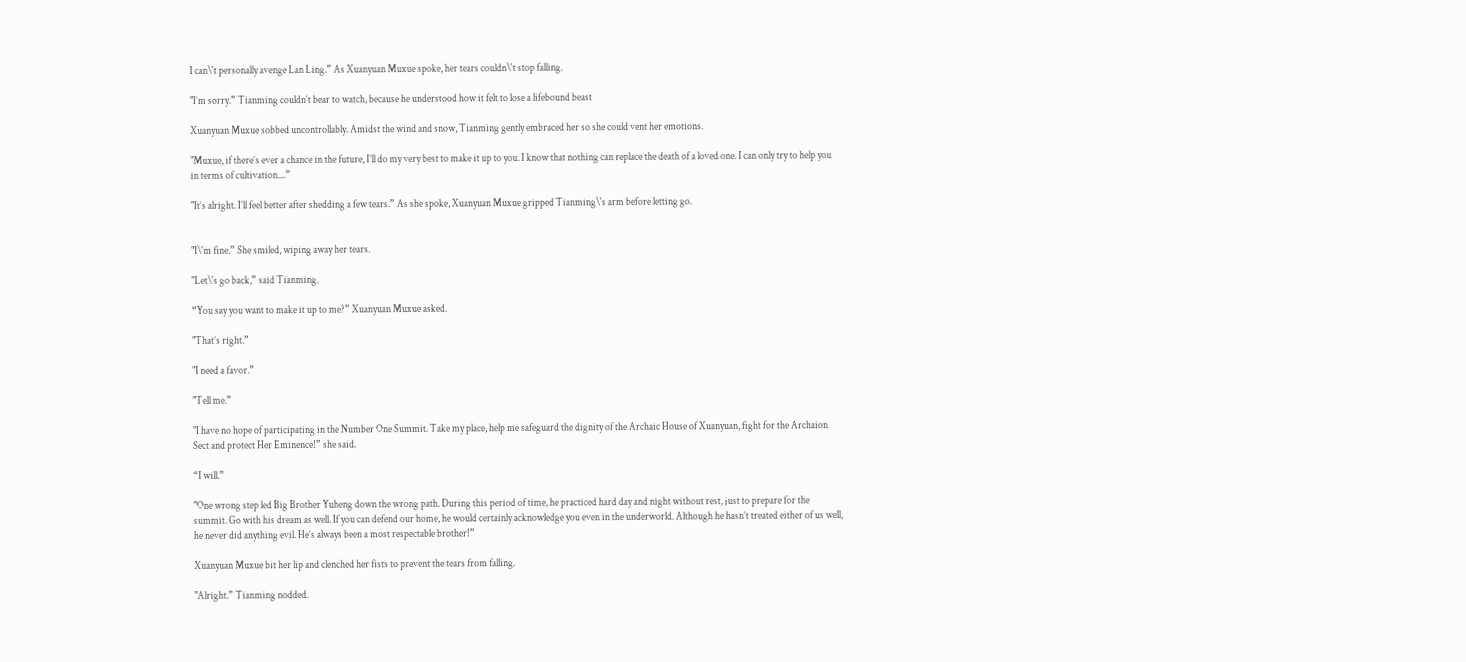I can\'t personally avenge Lan Ling.” As Xuanyuan Muxue spoke, her tears couldn\'t stop falling.

"I’m sorry.” Tianming couldn’t bear to watch, because he understood how it felt to lose a lifebound beast

Xuanyuan Muxue sobbed uncontrollably. Amidst the wind and snow, Tianming gently embraced her so she could vent her emotions.

"Muxue, if there’s ever a chance in the future, I’ll do my very best to make it up to you. I know that nothing can replace the death of a loved one. I can only try to help you in terms of cultivation....”

"It’s alright. I’ll feel better after shedding a few tears.” As she spoke, Xuanyuan Muxue gripped Tianming\'s arm before letting go.


"I\'m fine.” She smiled, wiping away her tears.

"Let\'s go back,” said Tianming.

“You say you want to make it up to me?” Xuanyuan Muxue asked.

"That’s right.”

"I need a favor.”

"Tell me.”

"I have no hope of participating in the Number One Summit. Take my place, help me safeguard the dignity of the Archaic House of Xuanyuan, fight for the Archaion Sect and protect Her Eminence!” she said.

“I will.”

"One wrong step led Big Brother Yuheng down the wrong path. During this period of time, he practiced hard day and night without rest, just to prepare for the summit. Go with his dream as well. If you can defend our home, he would certainly acknowledge you even in the underworld. Although he hasn’t treated either of us well, he never did anything evil. He’s always been a most respectable brother!”

Xuanyuan Muxue bit her lip and clenched her fists to prevent the tears from falling.

"Alright.” Tianming nodded.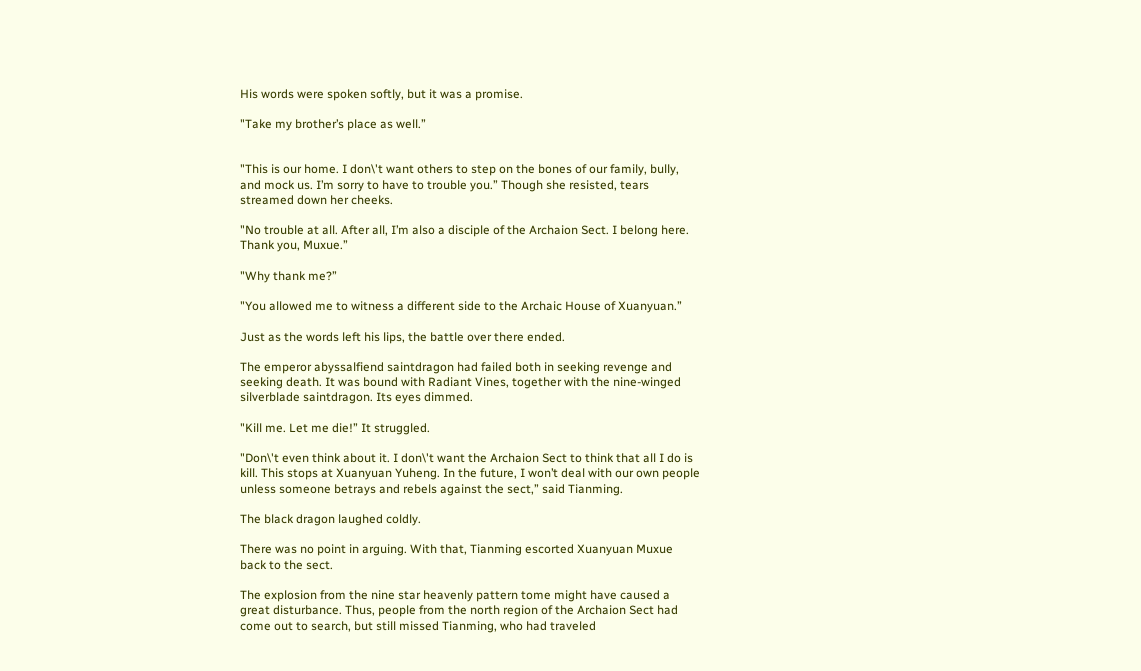His words were spoken softly, but it was a promise.

"Take my brother’s place as well.”


"This is our home. I don\'t want others to step on the bones of our family, bully, and mock us. I’m sorry to have to trouble you.” Though she resisted, tears streamed down her cheeks.

"No trouble at all. After all, I’m also a disciple of the Archaion Sect. I belong here. Thank you, Muxue.”

"Why thank me?”

"You allowed me to witness a different side to the Archaic House of Xuanyuan.”

Just as the words left his lips, the battle over there ended.

The emperor abyssalfiend saintdragon had failed both in seeking revenge and seeking death. It was bound with Radiant Vines, together with the nine-winged silverblade saintdragon. Its eyes dimmed.

"Kill me. Let me die!” It struggled.

"Don\'t even think about it. I don\'t want the Archaion Sect to think that all I do is kill. This stops at Xuanyuan Yuheng. In the future, I won’t deal with our own people unless someone betrays and rebels against the sect,” said Tianming.

The black dragon laughed coldly.

There was no point in arguing. With that, Tianming escorted Xuanyuan Muxue back to the sect.

The explosion from the nine star heavenly pattern tome might have caused a great disturbance. Thus, people from the north region of the Archaion Sect had come out to search, but still missed Tianming, who had traveled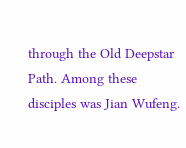through the Old Deepstar Path. Among these disciples was Jian Wufeng.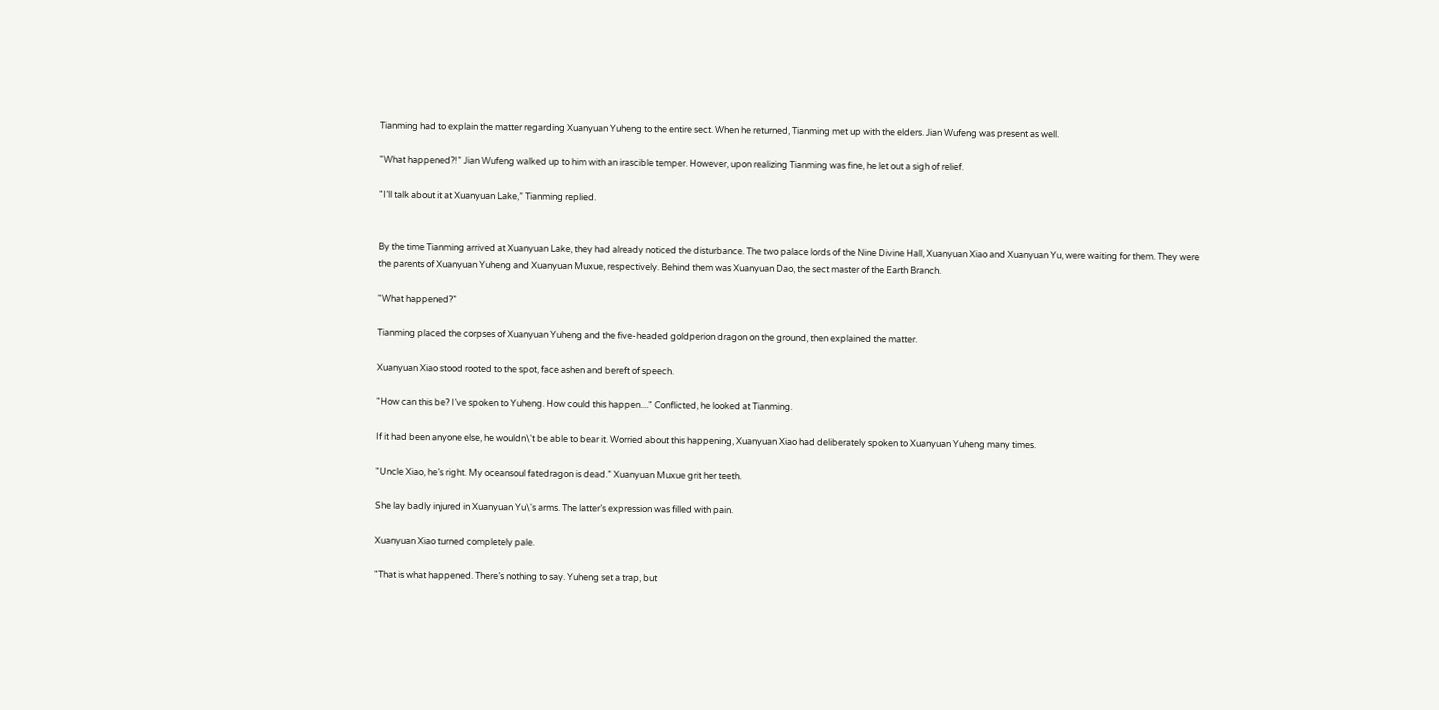Tianming had to explain the matter regarding Xuanyuan Yuheng to the entire sect. When he returned, Tianming met up with the elders. Jian Wufeng was present as well.

"What happened?!” Jian Wufeng walked up to him with an irascible temper. However, upon realizing Tianming was fine, he let out a sigh of relief.

"I’ll talk about it at Xuanyuan Lake,” Tianming replied.


By the time Tianming arrived at Xuanyuan Lake, they had already noticed the disturbance. The two palace lords of the Nine Divine Hall, Xuanyuan Xiao and Xuanyuan Yu, were waiting for them. They were the parents of Xuanyuan Yuheng and Xuanyuan Muxue, respectively. Behind them was Xuanyuan Dao, the sect master of the Earth Branch.

"What happened?”

Tianming placed the corpses of Xuanyuan Yuheng and the five-headed goldperion dragon on the ground, then explained the matter.

Xuanyuan Xiao stood rooted to the spot, face ashen and bereft of speech.

"How can this be? I’ve spoken to Yuheng. How could this happen...." Conflicted, he looked at Tianming.

If it had been anyone else, he wouldn\'t be able to bear it. Worried about this happening, Xuanyuan Xiao had deliberately spoken to Xuanyuan Yuheng many times.

"Uncle Xiao, he’s right. My oceansoul fatedragon is dead.” Xuanyuan Muxue grit her teeth.

She lay badly injured in Xuanyuan Yu\'s arms. The latter’s expression was filled with pain.

Xuanyuan Xiao turned completely pale.

"That is what happened. There’s nothing to say. Yuheng set a trap, but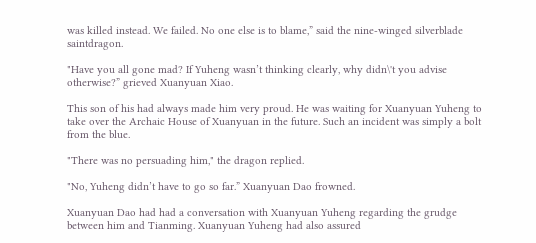was killed instead. We failed. No one else is to blame,” said the nine-winged silverblade saintdragon.

"Have you all gone mad? If Yuheng wasn’t thinking clearly, why didn\'t you advise otherwise?” grieved Xuanyuan Xiao.

This son of his had always made him very proud. He was waiting for Xuanyuan Yuheng to take over the Archaic House of Xuanyuan in the future. Such an incident was simply a bolt from the blue.

"There was no persuading him," the dragon replied.

"No, Yuheng didn’t have to go so far.” Xuanyuan Dao frowned.

Xuanyuan Dao had had a conversation with Xuanyuan Yuheng regarding the grudge between him and Tianming. Xuanyuan Yuheng had also assured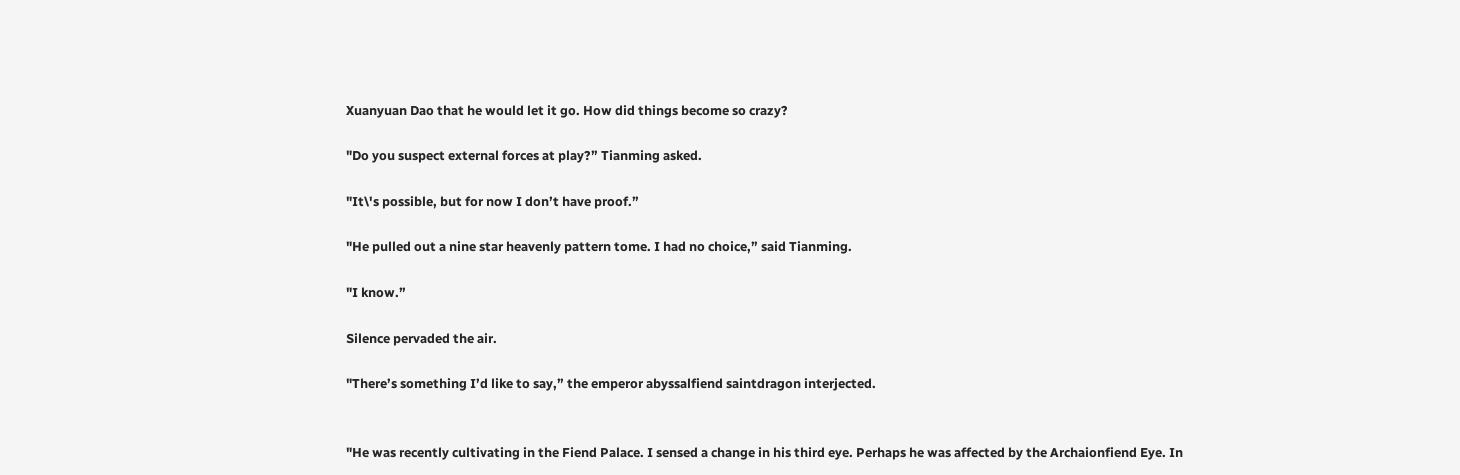Xuanyuan Dao that he would let it go. How did things become so crazy?

"Do you suspect external forces at play?” Tianming asked.

"It\'s possible, but for now I don’t have proof.”

"He pulled out a nine star heavenly pattern tome. I had no choice,” said Tianming.

"I know.”

Silence pervaded the air.

"There’s something I’d like to say,” the emperor abyssalfiend saintdragon interjected.


"He was recently cultivating in the Fiend Palace. I sensed a change in his third eye. Perhaps he was affected by the Archaionfiend Eye. In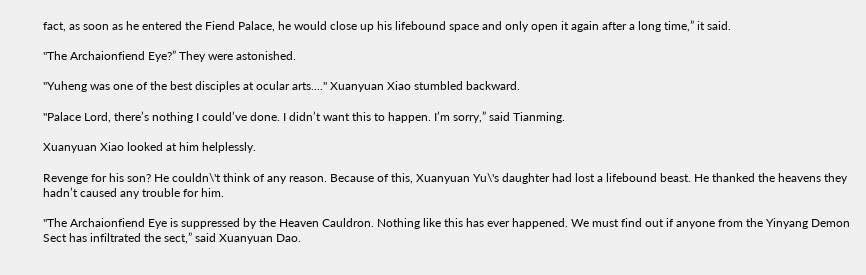fact, as soon as he entered the Fiend Palace, he would close up his lifebound space and only open it again after a long time,” it said.

"The Archaionfiend Eye?” They were astonished.

"Yuheng was one of the best disciples at ocular arts...." Xuanyuan Xiao stumbled backward.

"Palace Lord, there’s nothing I could’ve done. I didn’t want this to happen. I’m sorry,” said Tianming.

Xuanyuan Xiao looked at him helplessly.

Revenge for his son? He couldn\'t think of any reason. Because of this, Xuanyuan Yu\'s daughter had lost a lifebound beast. He thanked the heavens they hadn’t caused any trouble for him.

"The Archaionfiend Eye is suppressed by the Heaven Cauldron. Nothing like this has ever happened. We must find out if anyone from the Yinyang Demon Sect has infiltrated the sect,” said Xuanyuan Dao.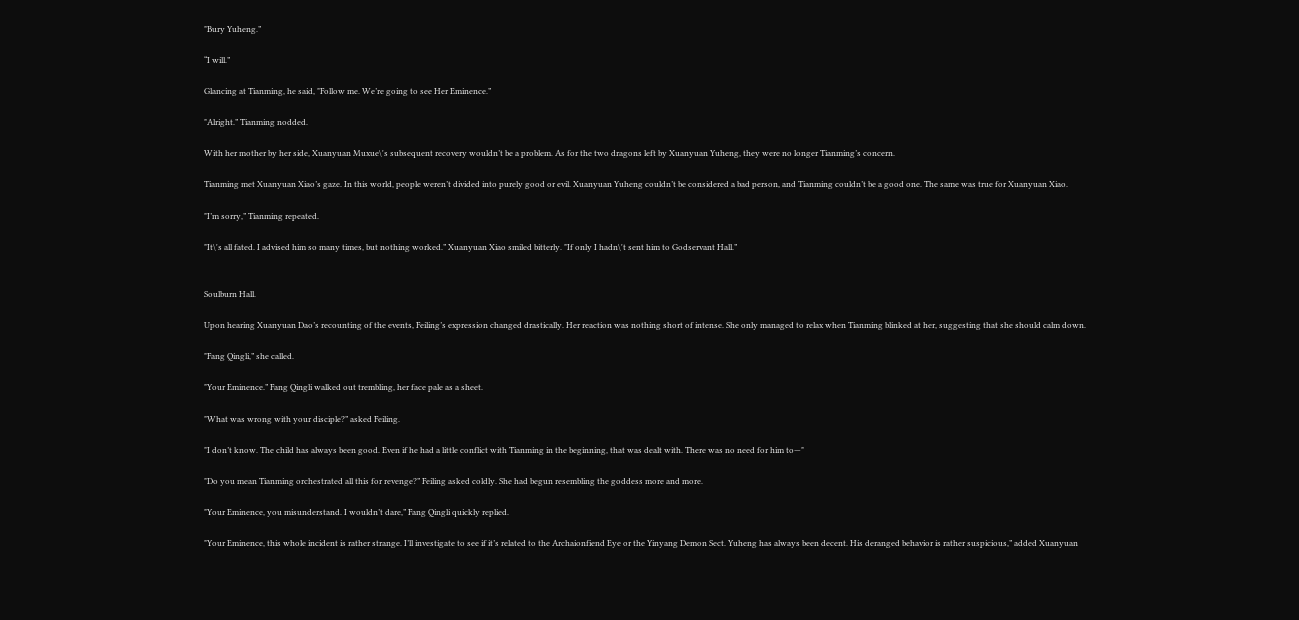"Bury Yuheng.”

“I will.”

Glancing at Tianming, he said, "Follow me. We’re going to see Her Eminence.”

"Alright.” Tianming nodded.

With her mother by her side, Xuanyuan Muxue\'s subsequent recovery wouldn’t be a problem. As for the two dragons left by Xuanyuan Yuheng, they were no longer Tianming’s concern.

Tianming met Xuanyuan Xiao’s gaze. In this world, people weren’t divided into purely good or evil. Xuanyuan Yuheng couldn’t be considered a bad person, and Tianming couldn’t be a good one. The same was true for Xuanyuan Xiao.

"I’m sorry,” Tianming repeated.

"It\'s all fated. I advised him so many times, but nothing worked.” Xuanyuan Xiao smiled bitterly. "If only I hadn\'t sent him to Godservant Hall.”


Soulburn Hall.

Upon hearing Xuanyuan Dao’s recounting of the events, Feiling’s expression changed drastically. Her reaction was nothing short of intense. She only managed to relax when Tianming blinked at her, suggesting that she should calm down.

"Fang Qingli,” she called.

"Your Eminence.” Fang Qingli walked out trembling, her face pale as a sheet.

"What was wrong with your disciple?” asked Feiling.

"I don’t know. The child has always been good. Even if he had a little conflict with Tianming in the beginning, that was dealt with. There was no need for him to—"

"Do you mean Tianming orchestrated all this for revenge?” Feiling asked coldly. She had begun resembling the goddess more and more.

"Your Eminence, you misunderstand. I wouldn’t dare,” Fang Qingli quickly replied.

"Your Eminence, this whole incident is rather strange. I’ll investigate to see if it’s related to the Archaionfiend Eye or the Yinyang Demon Sect. Yuheng has always been decent. His deranged behavior is rather suspicious,” added Xuanyuan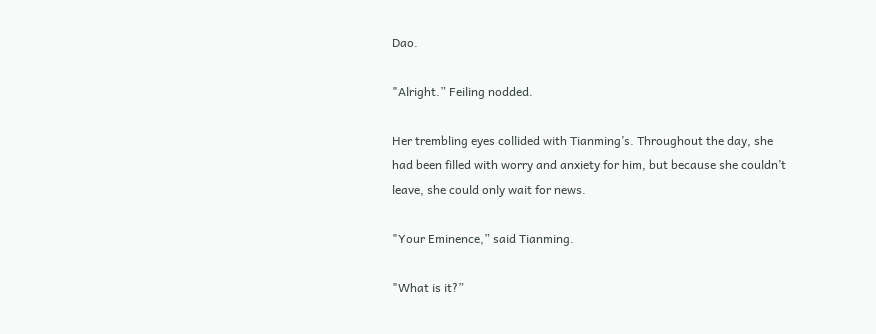Dao.

"Alright.” Feiling nodded.

Her trembling eyes collided with Tianming’s. Throughout the day, she had been filled with worry and anxiety for him, but because she couldn’t leave, she could only wait for news.

"Your Eminence,” said Tianming.

"What is it?”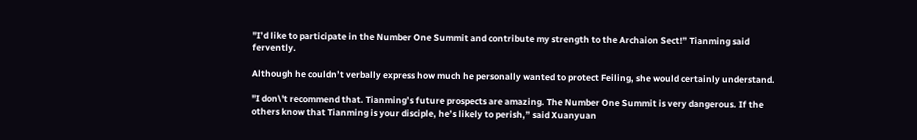"I’d like to participate in the Number One Summit and contribute my strength to the Archaion Sect!” Tianming said fervently.

Although he couldn’t verbally express how much he personally wanted to protect Feiling, she would certainly understand.

"I don\'t recommend that. Tianming’s future prospects are amazing. The Number One Summit is very dangerous. If the others know that Tianming is your disciple, he’s likely to perish,” said Xuanyuan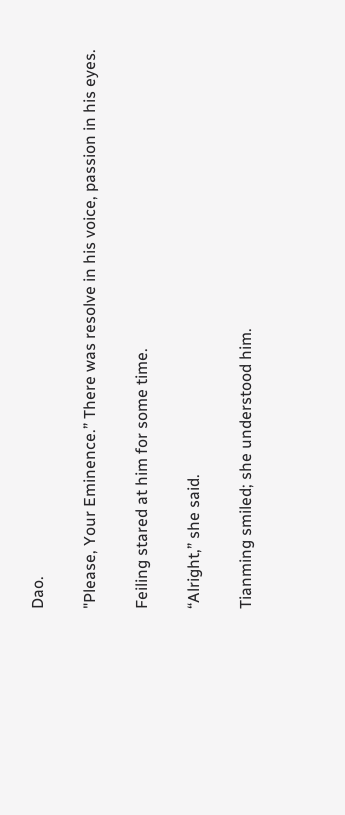Dao.

"Please, Your Eminence.” There was resolve in his voice, passion in his eyes.

Feiling stared at him for some time.

“Alright,” she said.

Tianming smiled; she understood him.